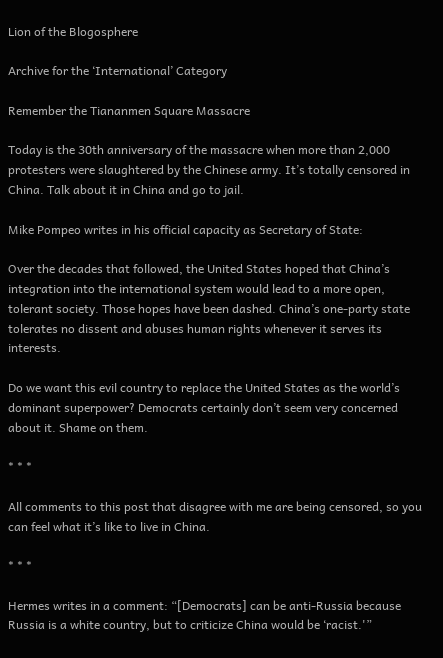Lion of the Blogosphere

Archive for the ‘International’ Category

Remember the Tiananmen Square Massacre

Today is the 30th anniversary of the massacre when more than 2,000 protesters were slaughtered by the Chinese army. It’s totally censored in China. Talk about it in China and go to jail.

Mike Pompeo writes in his official capacity as Secretary of State:

Over the decades that followed, the United States hoped that China’s integration into the international system would lead to a more open, tolerant society. Those hopes have been dashed. China’s one-party state tolerates no dissent and abuses human rights whenever it serves its interests.

Do we want this evil country to replace the United States as the world’s dominant superpower? Democrats certainly don’t seem very concerned about it. Shame on them.

* * *

All comments to this post that disagree with me are being censored, so you can feel what it’s like to live in China.

* * *

Hermes writes in a comment: “[Democrats] can be anti-Russia because Russia is a white country, but to criticize China would be ‘racist.'”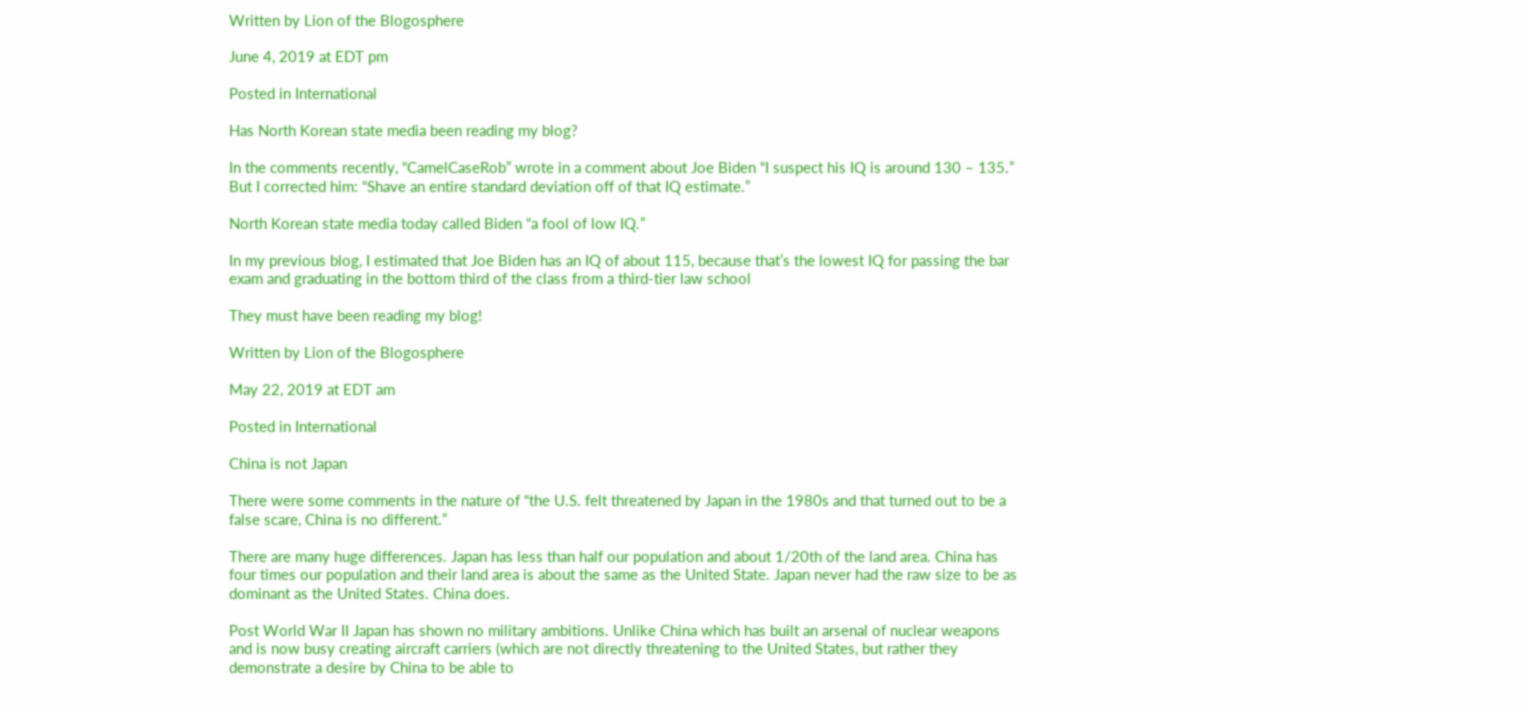Written by Lion of the Blogosphere

June 4, 2019 at EDT pm

Posted in International

Has North Korean state media been reading my blog?

In the comments recently, “CamelCaseRob” wrote in a comment about Joe Biden “I suspect his IQ is around 130 – 135.” But I corrected him: “Shave an entire standard deviation off of that IQ estimate.”

North Korean state media today called Biden “a fool of low IQ.”

In my previous blog, I estimated that Joe Biden has an IQ of about 115, because that’s the lowest IQ for passing the bar exam and graduating in the bottom third of the class from a third-tier law school

They must have been reading my blog!

Written by Lion of the Blogosphere

May 22, 2019 at EDT am

Posted in International

China is not Japan

There were some comments in the nature of “the U.S. felt threatened by Japan in the 1980s and that turned out to be a false scare, China is no different.”

There are many huge differences. Japan has less than half our population and about 1/20th of the land area. China has four times our population and their land area is about the same as the United State. Japan never had the raw size to be as dominant as the United States. China does.

Post World War II Japan has shown no military ambitions. Unlike China which has built an arsenal of nuclear weapons and is now busy creating aircraft carriers (which are not directly threatening to the United States, but rather they demonstrate a desire by China to be able to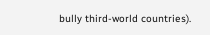bully third-world countries).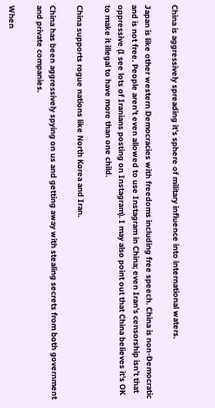China is aggressively spreading it’s sphere of military influence into international waters.

Japan is like other western Democracies with freedoms including free speech. China is non-Democratic and is not free. People aren’t even allowed to use Instagram in China; even Iran’s censorship isn’t that oppressive (I see lots of Iranians posting on Instagram). I may also point out that China believes it’s OK to make it illegal to have more than one child.

China supports rogue nations like North Korea and Iran.

China has been aggressively spying on us and getting away with stealing secrets from both government and private companies.

When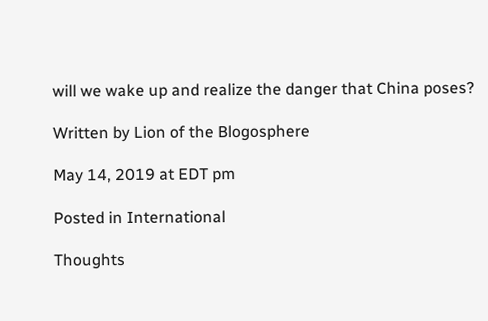will we wake up and realize the danger that China poses?

Written by Lion of the Blogosphere

May 14, 2019 at EDT pm

Posted in International

Thoughts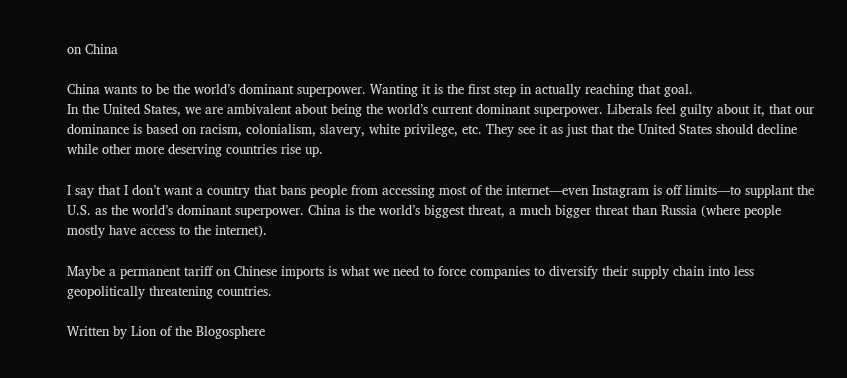on China

China wants to be the world’s dominant superpower. Wanting it is the first step in actually reaching that goal.
In the United States, we are ambivalent about being the world’s current dominant superpower. Liberals feel guilty about it, that our dominance is based on racism, colonialism, slavery, white privilege, etc. They see it as just that the United States should decline while other more deserving countries rise up.

I say that I don’t want a country that bans people from accessing most of the internet—even Instagram is off limits—to supplant the U.S. as the world’s dominant superpower. China is the world’s biggest threat, a much bigger threat than Russia (where people mostly have access to the internet).

Maybe a permanent tariff on Chinese imports is what we need to force companies to diversify their supply chain into less geopolitically threatening countries.

Written by Lion of the Blogosphere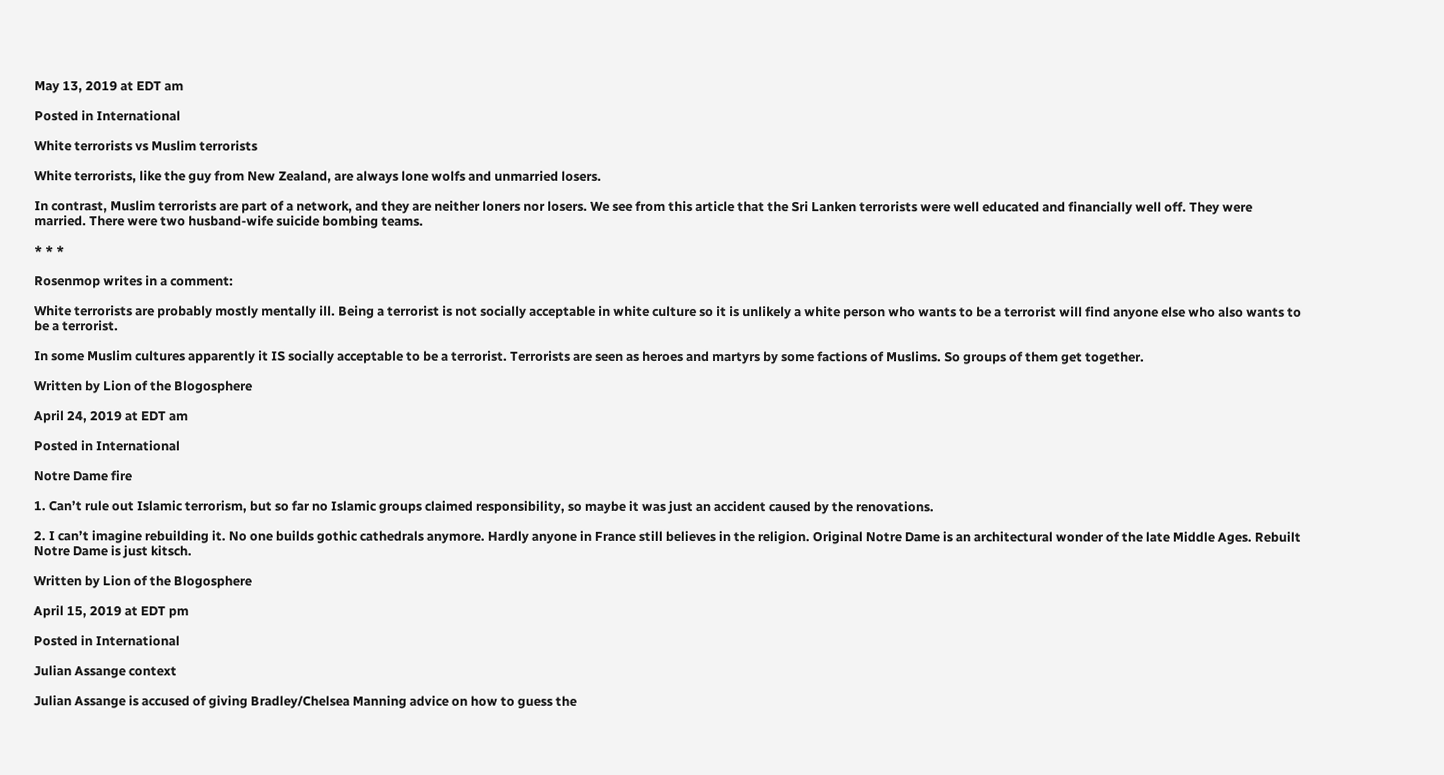May 13, 2019 at EDT am

Posted in International

White terrorists vs Muslim terrorists

White terrorists, like the guy from New Zealand, are always lone wolfs and unmarried losers.

In contrast, Muslim terrorists are part of a network, and they are neither loners nor losers. We see from this article that the Sri Lanken terrorists were well educated and financially well off. They were married. There were two husband-wife suicide bombing teams.

* * *

Rosenmop writes in a comment:

White terrorists are probably mostly mentally ill. Being a terrorist is not socially acceptable in white culture so it is unlikely a white person who wants to be a terrorist will find anyone else who also wants to be a terrorist.

In some Muslim cultures apparently it IS socially acceptable to be a terrorist. Terrorists are seen as heroes and martyrs by some factions of Muslims. So groups of them get together.

Written by Lion of the Blogosphere

April 24, 2019 at EDT am

Posted in International

Notre Dame fire

1. Can’t rule out Islamic terrorism, but so far no Islamic groups claimed responsibility, so maybe it was just an accident caused by the renovations.

2. I can’t imagine rebuilding it. No one builds gothic cathedrals anymore. Hardly anyone in France still believes in the religion. Original Notre Dame is an architectural wonder of the late Middle Ages. Rebuilt Notre Dame is just kitsch.

Written by Lion of the Blogosphere

April 15, 2019 at EDT pm

Posted in International

Julian Assange context

Julian Assange is accused of giving Bradley/Chelsea Manning advice on how to guess the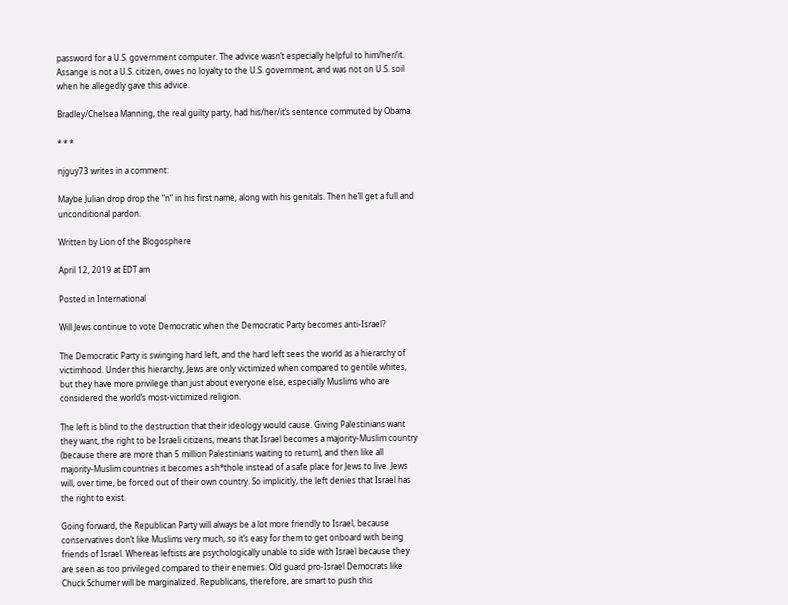password for a U.S. government computer. The advice wasn’t especially helpful to him/her/it. Assange is not a U.S. citizen, owes no loyalty to the U.S. government, and was not on U.S. soil when he allegedly gave this advice.

Bradley/Chelsea Manning, the real guilty party, had his/her/it’s sentence commuted by Obama.

* * *

njguy73 writes in a comment:

Maybe Julian drop drop the “n” in his first name, along with his genitals. Then he’ll get a full and unconditional pardon.

Written by Lion of the Blogosphere

April 12, 2019 at EDT am

Posted in International

Will Jews continue to vote Democratic when the Democratic Party becomes anti-Israel?

The Democratic Party is swinging hard left, and the hard left sees the world as a hierarchy of victimhood. Under this hierarchy, Jews are only victimized when compared to gentile whites, but they have more privilege than just about everyone else, especially Muslims who are considered the world’s most-victimized religion.

The left is blind to the destruction that their ideology would cause. Giving Palestinians want they want, the right to be Israeli citizens, means that Israel becomes a majority-Muslim country (because there are more than 5 million Palestinians waiting to return), and then like all majority-Muslim countries it becomes a sh*thole instead of a safe place for Jews to live. Jews will, over time, be forced out of their own country. So implicitly, the left denies that Israel has the right to exist.

Going forward, the Republican Party will always be a lot more friendly to Israel, because conservatives don’t like Muslims very much, so it’s easy for them to get onboard with being friends of Israel. Whereas leftists are psychologically unable to side with Israel because they are seen as too privileged compared to their enemies. Old guard pro-Israel Democrats like Chuck Schumer will be marginalized. Republicans, therefore, are smart to push this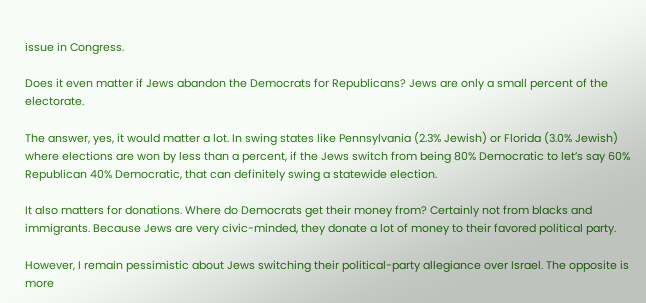issue in Congress.

Does it even matter if Jews abandon the Democrats for Republicans? Jews are only a small percent of the electorate.

The answer, yes, it would matter a lot. In swing states like Pennsylvania (2.3% Jewish) or Florida (3.0% Jewish) where elections are won by less than a percent, if the Jews switch from being 80% Democratic to let’s say 60% Republican 40% Democratic, that can definitely swing a statewide election.

It also matters for donations. Where do Democrats get their money from? Certainly not from blacks and immigrants. Because Jews are very civic-minded, they donate a lot of money to their favored political party.

However, I remain pessimistic about Jews switching their political-party allegiance over Israel. The opposite is more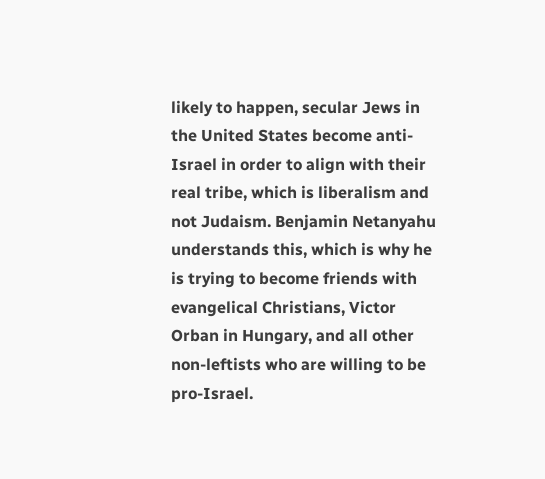likely to happen, secular Jews in the United States become anti-Israel in order to align with their real tribe, which is liberalism and not Judaism. Benjamin Netanyahu understands this, which is why he is trying to become friends with evangelical Christians, Victor Orban in Hungary, and all other non-leftists who are willing to be pro-Israel.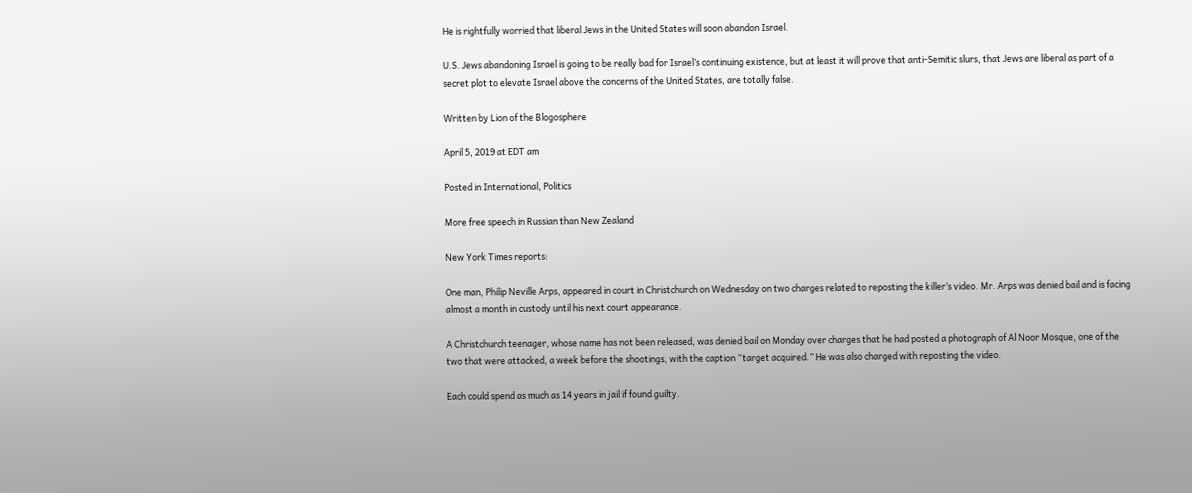He is rightfully worried that liberal Jews in the United States will soon abandon Israel.

U.S. Jews abandoning Israel is going to be really bad for Israel’s continuing existence, but at least it will prove that anti-Semitic slurs, that Jews are liberal as part of a secret plot to elevate Israel above the concerns of the United States, are totally false.

Written by Lion of the Blogosphere

April 5, 2019 at EDT am

Posted in International, Politics

More free speech in Russian than New Zealand

New York Times reports:

One man, Philip Neville Arps, appeared in court in Christchurch on Wednesday on two charges related to reposting the killer’s video. Mr. Arps was denied bail and is facing almost a month in custody until his next court appearance.

A Christchurch teenager, whose name has not been released, was denied bail on Monday over charges that he had posted a photograph of Al Noor Mosque, one of the two that were attacked, a week before the shootings, with the caption “target acquired.” He was also charged with reposting the video.

Each could spend as much as 14 years in jail if found guilty.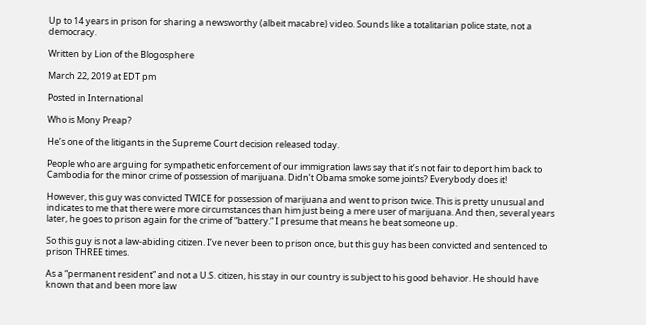Up to 14 years in prison for sharing a newsworthy (albeit macabre) video. Sounds like a totalitarian police state, not a democracy.

Written by Lion of the Blogosphere

March 22, 2019 at EDT pm

Posted in International

Who is Mony Preap?

He’s one of the litigants in the Supreme Court decision released today.

People who are arguing for sympathetic enforcement of our immigration laws say that it’s not fair to deport him back to Cambodia for the minor crime of possession of marijuana. Didn’t Obama smoke some joints? Everybody does it!

However, this guy was convicted TWICE for possession of marijuana and went to prison twice. This is pretty unusual and indicates to me that there were more circumstances than him just being a mere user of marijuana. And then, several years later, he goes to prison again for the crime of “battery.” I presume that means he beat someone up.

So this guy is not a law-abiding citizen. I’ve never been to prison once, but this guy has been convicted and sentenced to prison THREE times.

As a “permanent resident” and not a U.S. citizen, his stay in our country is subject to his good behavior. He should have known that and been more law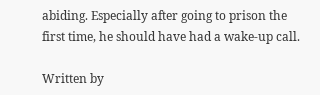abiding. Especially after going to prison the first time, he should have had a wake-up call.

Written by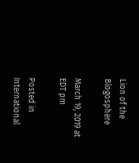Lion of the Blogosphere

March 19, 2019 at EDT pm

Posted in International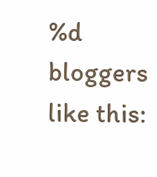%d bloggers like this: